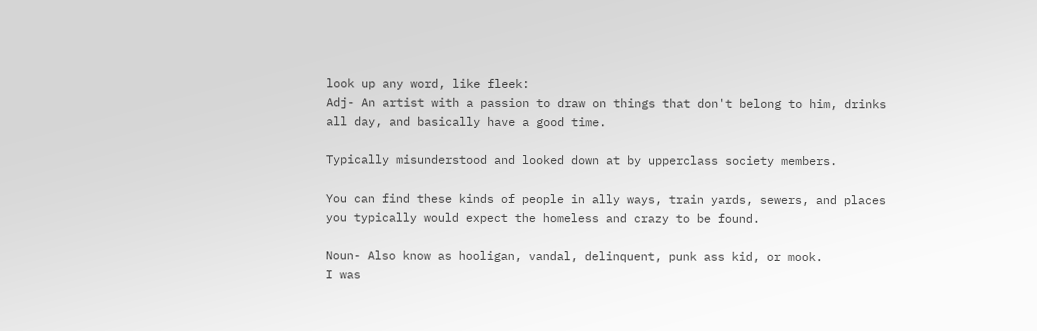look up any word, like fleek:
Adj- An artist with a passion to draw on things that don't belong to him, drinks all day, and basically have a good time.

Typically misunderstood and looked down at by upperclass society members.

You can find these kinds of people in ally ways, train yards, sewers, and places you typically would expect the homeless and crazy to be found.

Noun- Also know as hooligan, vandal, delinquent, punk ass kid, or mook.
I was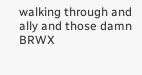walking through and ally and those damn BRWX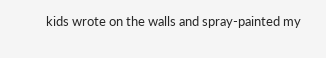kids wrote on the walls and spray-painted my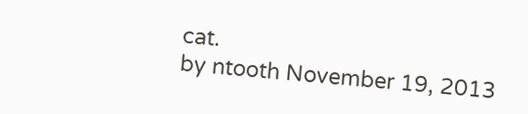cat.
by ntooth November 19, 2013